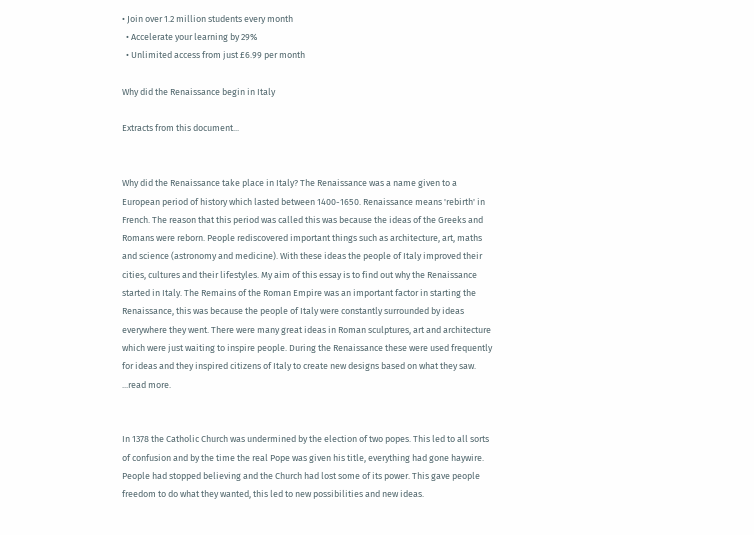• Join over 1.2 million students every month
  • Accelerate your learning by 29%
  • Unlimited access from just £6.99 per month

Why did the Renaissance begin in Italy

Extracts from this document...


Why did the Renaissance take place in Italy? The Renaissance was a name given to a European period of history which lasted between 1400-1650. Renaissance means 'rebirth' in French. The reason that this period was called this was because the ideas of the Greeks and Romans were reborn. People rediscovered important things such as architecture, art, maths and science (astronomy and medicine). With these ideas the people of Italy improved their cities, cultures and their lifestyles. My aim of this essay is to find out why the Renaissance started in Italy. The Remains of the Roman Empire was an important factor in starting the Renaissance, this was because the people of Italy were constantly surrounded by ideas everywhere they went. There were many great ideas in Roman sculptures, art and architecture which were just waiting to inspire people. During the Renaissance these were used frequently for ideas and they inspired citizens of Italy to create new designs based on what they saw. ...read more.


In 1378 the Catholic Church was undermined by the election of two popes. This led to all sorts of confusion and by the time the real Pope was given his title, everything had gone haywire. People had stopped believing and the Church had lost some of its power. This gave people freedom to do what they wanted, this led to new possibilities and new ideas.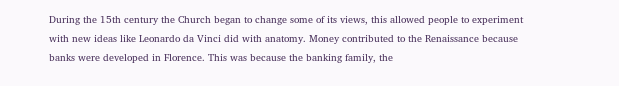During the 15th century the Church began to change some of its views, this allowed people to experiment with new ideas like Leonardo da Vinci did with anatomy. Money contributed to the Renaissance because banks were developed in Florence. This was because the banking family, the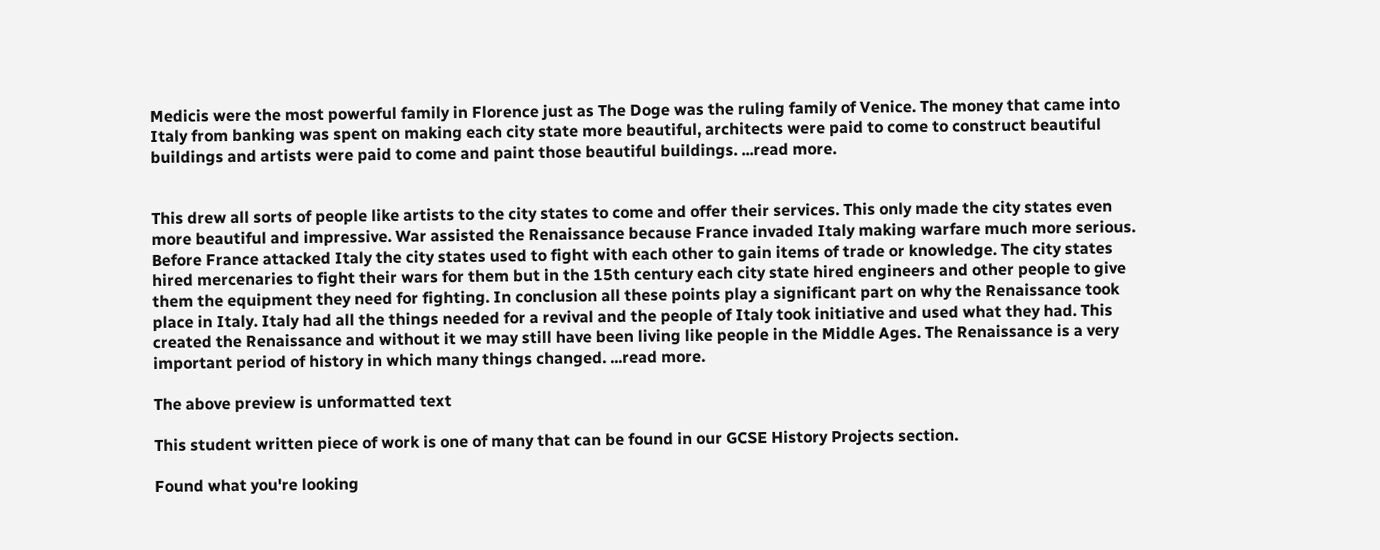Medicis were the most powerful family in Florence just as The Doge was the ruling family of Venice. The money that came into Italy from banking was spent on making each city state more beautiful, architects were paid to come to construct beautiful buildings and artists were paid to come and paint those beautiful buildings. ...read more.


This drew all sorts of people like artists to the city states to come and offer their services. This only made the city states even more beautiful and impressive. War assisted the Renaissance because France invaded Italy making warfare much more serious. Before France attacked Italy the city states used to fight with each other to gain items of trade or knowledge. The city states hired mercenaries to fight their wars for them but in the 15th century each city state hired engineers and other people to give them the equipment they need for fighting. In conclusion all these points play a significant part on why the Renaissance took place in Italy. Italy had all the things needed for a revival and the people of Italy took initiative and used what they had. This created the Renaissance and without it we may still have been living like people in the Middle Ages. The Renaissance is a very important period of history in which many things changed. ...read more.

The above preview is unformatted text

This student written piece of work is one of many that can be found in our GCSE History Projects section.

Found what you're looking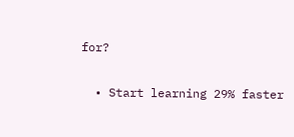for?

  • Start learning 29% faster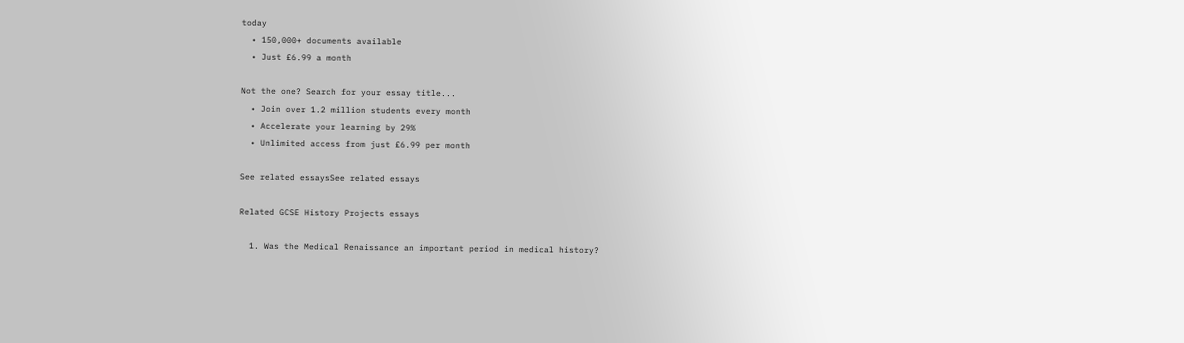today
  • 150,000+ documents available
  • Just £6.99 a month

Not the one? Search for your essay title...
  • Join over 1.2 million students every month
  • Accelerate your learning by 29%
  • Unlimited access from just £6.99 per month

See related essaysSee related essays

Related GCSE History Projects essays

  1. Was the Medical Renaissance an important period in medical history?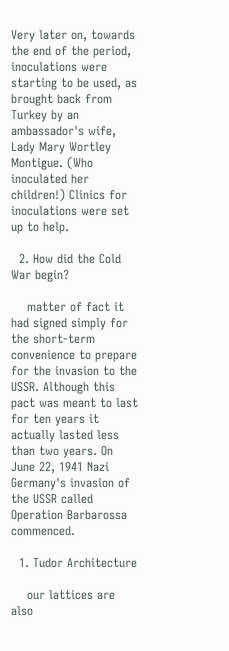Very later on, towards the end of the period, inoculations were starting to be used, as brought back from Turkey by an ambassador's wife, Lady Mary Wortley Montigue. (Who inoculated her children!) Clinics for inoculations were set up to help.

  2. How did the Cold War begin?

    matter of fact it had signed simply for the short-term convenience to prepare for the invasion to the USSR. Although this pact was meant to last for ten years it actually lasted less than two years. On June 22, 1941 Nazi Germany's invasion of the USSR called Operation Barbarossa commenced.

  1. Tudor Architecture

    our lattices are also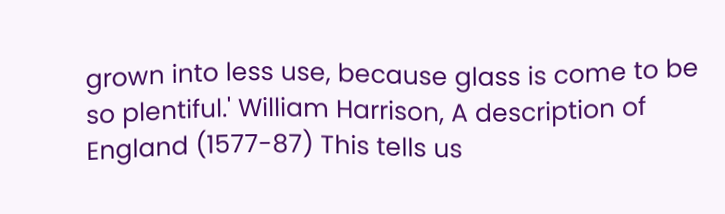grown into less use, because glass is come to be so plentiful.' William Harrison, A description of England (1577-87) This tells us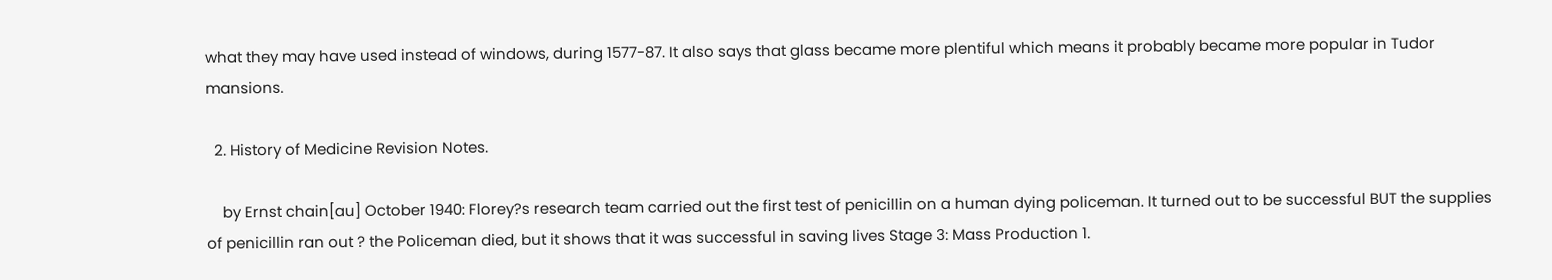what they may have used instead of windows, during 1577-87. It also says that glass became more plentiful which means it probably became more popular in Tudor mansions.

  2. History of Medicine Revision Notes.

    by Ernst chain[au] October 1940: Florey?s research team carried out the first test of penicillin on a human dying policeman. It turned out to be successful BUT the supplies of penicillin ran out ? the Policeman died, but it shows that it was successful in saving lives Stage 3: Mass Production 1.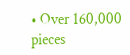• Over 160,000 pieces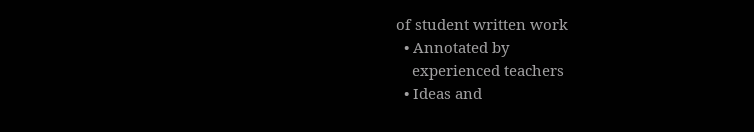of student written work
  • Annotated by
    experienced teachers
  • Ideas and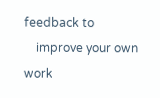feedback to
    improve your own work